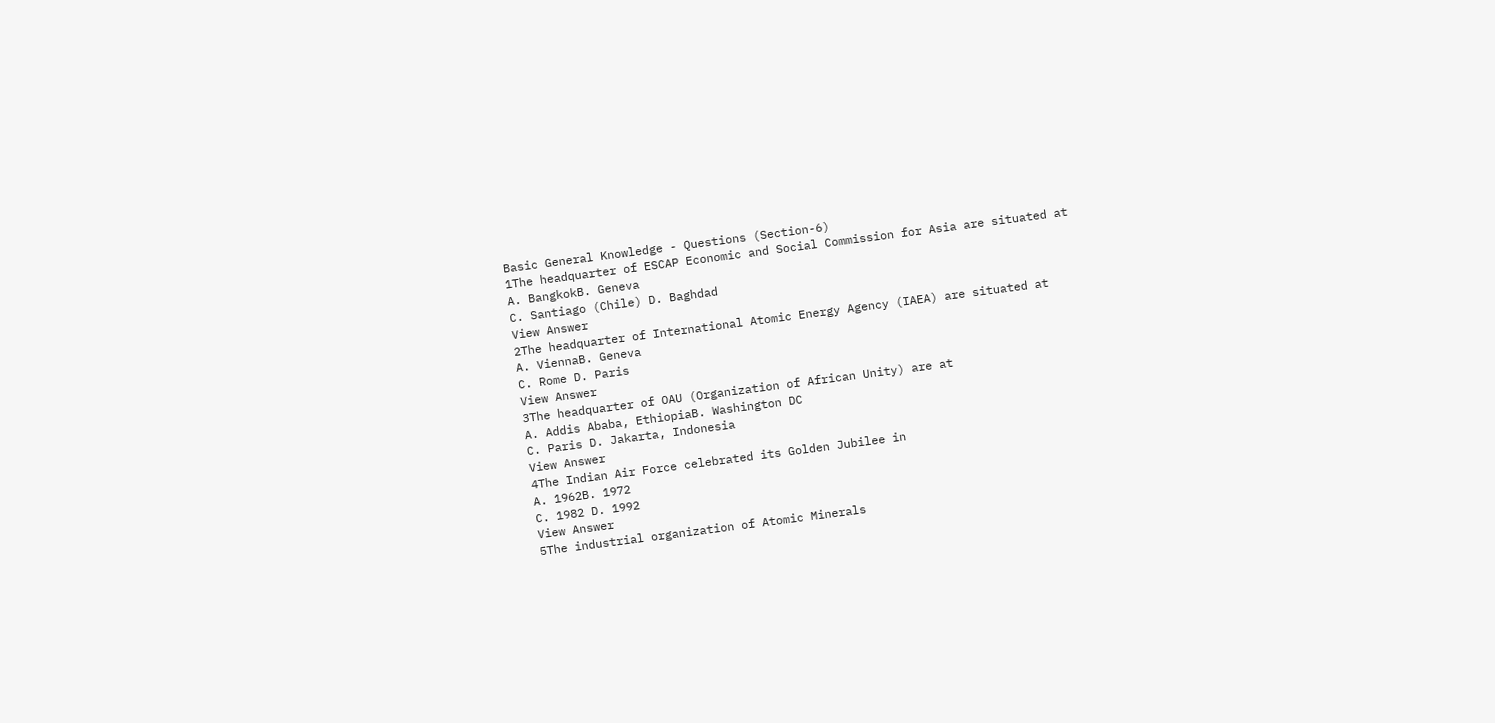Basic General Knowledge - Questions (Section-6)
1The headquarter of ESCAP Economic and Social Commission for Asia are situated at
A. BangkokB. Geneva
C. Santiago (Chile) D. Baghdad
View Answer
2The headquarter of International Atomic Energy Agency (IAEA) are situated at
A. ViennaB. Geneva
C. Rome D. Paris
View Answer
3The headquarter of OAU (Organization of African Unity) are at
A. Addis Ababa, EthiopiaB. Washington DC
C. Paris D. Jakarta, Indonesia
View Answer
4The Indian Air Force celebrated its Golden Jubilee in
A. 1962B. 1972
C. 1982 D. 1992
View Answer
5The industrial organization of Atomic Minerals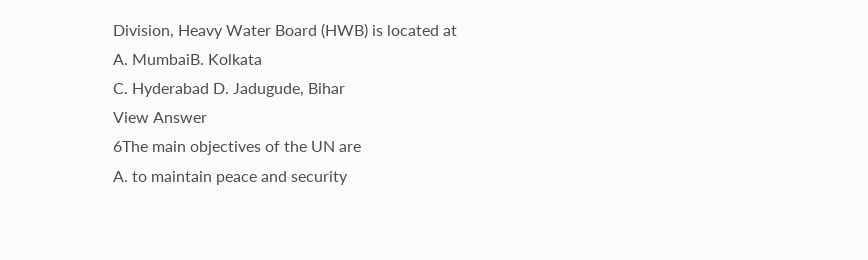Division, Heavy Water Board (HWB) is located at
A. MumbaiB. Kolkata
C. Hyderabad D. Jadugude, Bihar
View Answer
6The main objectives of the UN are
A. to maintain peace and security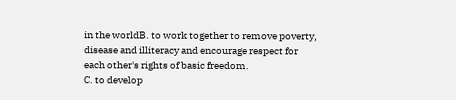in the worldB. to work together to remove poverty, disease and illiteracy and encourage respect for each other's rights of basic freedom.
C. to develop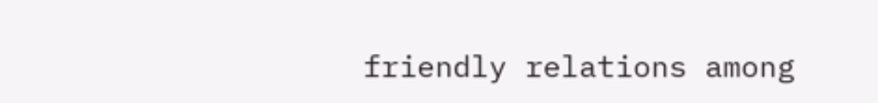friendly relations among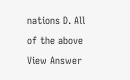nations D. All of the above
View Answer